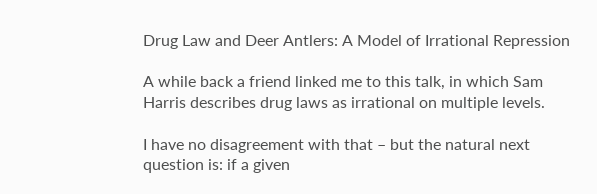Drug Law and Deer Antlers: A Model of Irrational Repression

A while back a friend linked me to this talk, in which Sam Harris describes drug laws as irrational on multiple levels.

I have no disagreement with that – but the natural next question is: if a given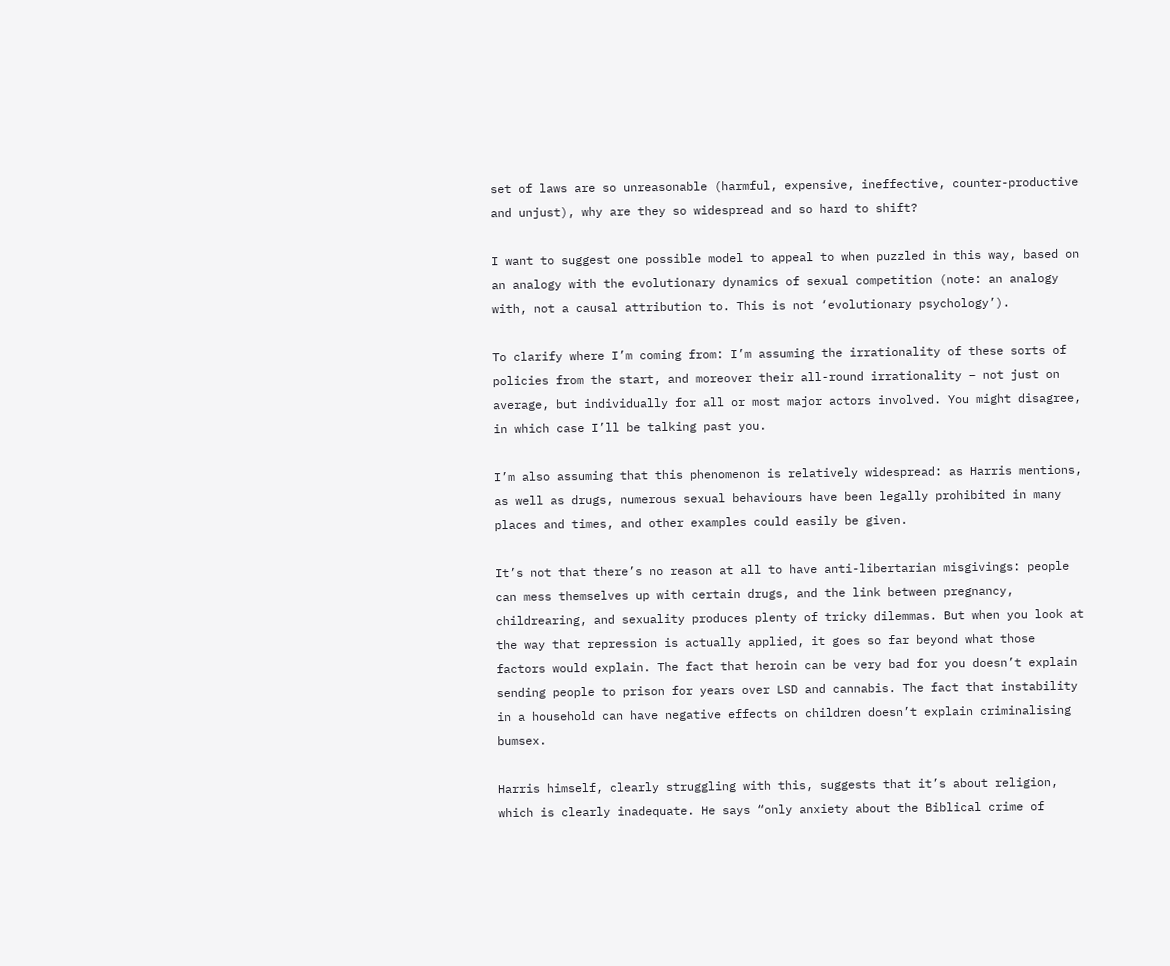set of laws are so unreasonable (harmful, expensive, ineffective, counter-productive and unjust), why are they so widespread and so hard to shift?

I want to suggest one possible model to appeal to when puzzled in this way, based on an analogy with the evolutionary dynamics of sexual competition (note: an analogy with, not a causal attribution to. This is not ‘evolutionary psychology’).

To clarify where I’m coming from: I’m assuming the irrationality of these sorts of policies from the start, and moreover their all-round irrationality – not just on average, but individually for all or most major actors involved. You might disagree, in which case I’ll be talking past you.

I’m also assuming that this phenomenon is relatively widespread: as Harris mentions, as well as drugs, numerous sexual behaviours have been legally prohibited in many places and times, and other examples could easily be given.

It’s not that there’s no reason at all to have anti-libertarian misgivings: people can mess themselves up with certain drugs, and the link between pregnancy, childrearing, and sexuality produces plenty of tricky dilemmas. But when you look at the way that repression is actually applied, it goes so far beyond what those factors would explain. The fact that heroin can be very bad for you doesn’t explain sending people to prison for years over LSD and cannabis. The fact that instability in a household can have negative effects on children doesn’t explain criminalising bumsex.

Harris himself, clearly struggling with this, suggests that it’s about religion, which is clearly inadequate. He says “only anxiety about the Biblical crime of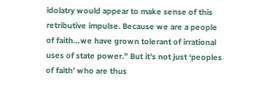idolatry would appear to make sense of this retributive impulse. Because we are a people of faith…we have grown tolerant of irrational uses of state power.” But it’s not just ‘peoples of faith’ who are thus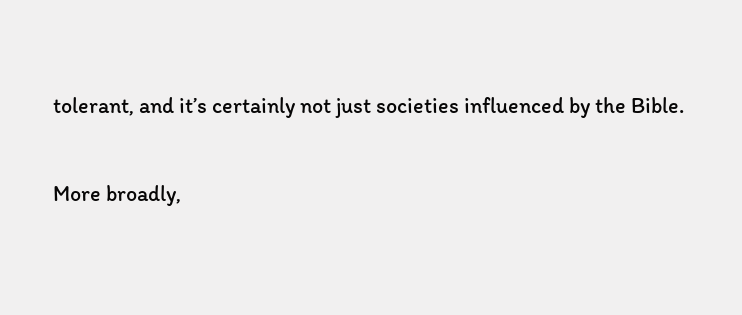tolerant, and it’s certainly not just societies influenced by the Bible.

More broadly,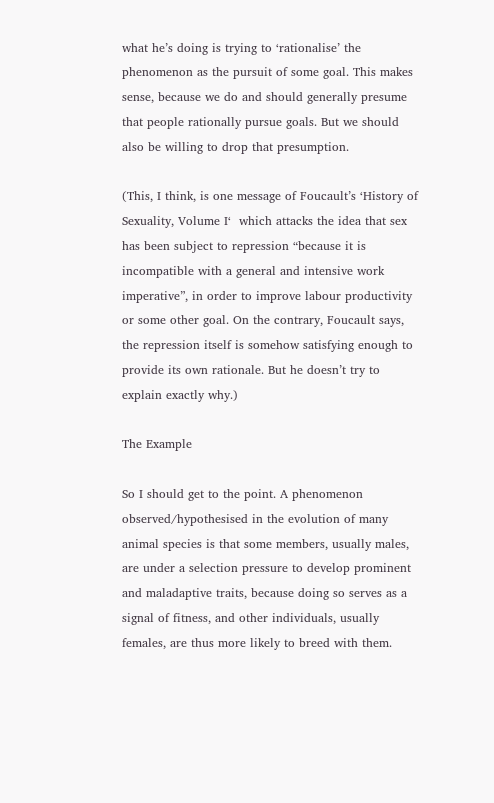what he’s doing is trying to ‘rationalise’ the phenomenon as the pursuit of some goal. This makes sense, because we do and should generally presume that people rationally pursue goals. But we should also be willing to drop that presumption.

(This, I think, is one message of Foucault’s ‘History of Sexuality, Volume I‘  which attacks the idea that sex has been subject to repression “because it is incompatible with a general and intensive work imperative”, in order to improve labour productivity or some other goal. On the contrary, Foucault says, the repression itself is somehow satisfying enough to provide its own rationale. But he doesn’t try to explain exactly why.)

The Example

So I should get to the point. A phenomenon observed/hypothesised in the evolution of many animal species is that some members, usually males, are under a selection pressure to develop prominent and maladaptive traits, because doing so serves as a signal of fitness, and other individuals, usually females, are thus more likely to breed with them.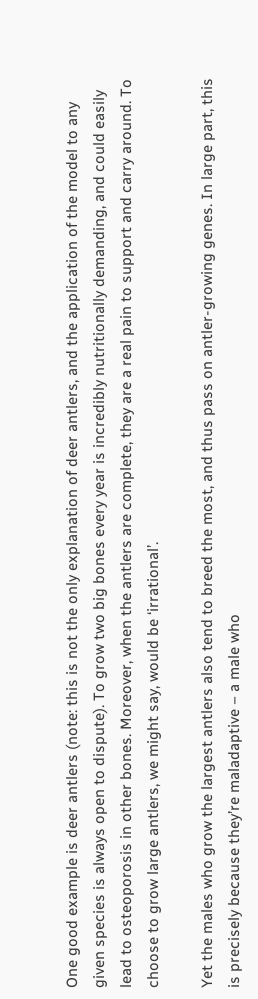One good example is deer antlers (note: this is not the only explanation of deer antlers, and the application of the model to any given species is always open to dispute). To grow two big bones every year is incredibly nutritionally demanding, and could easily lead to osteoporosis in other bones. Moreover, when the antlers are complete, they are a real pain to support and carry around. To choose to grow large antlers, we might say, would be ‘irrational’.

Yet the males who grow the largest antlers also tend to breed the most, and thus pass on antler-growing genes. In large part, this is precisely because they’re maladaptive – a male who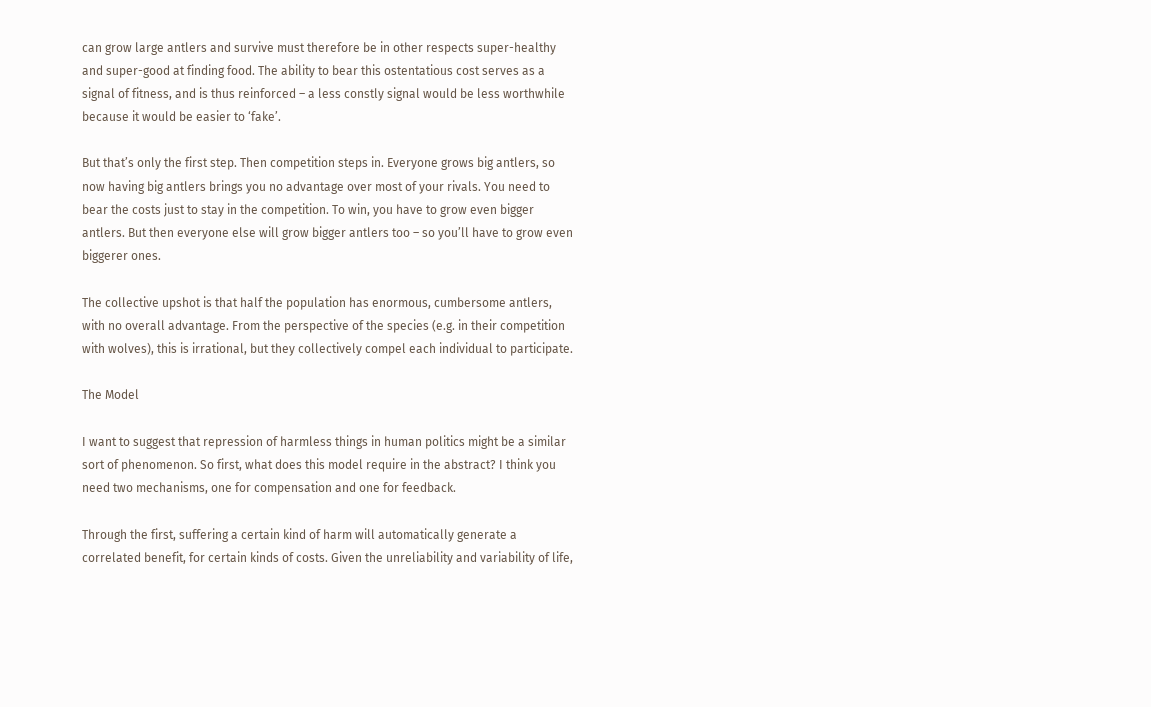can grow large antlers and survive must therefore be in other respects super-healthy and super-good at finding food. The ability to bear this ostentatious cost serves as a signal of fitness, and is thus reinforced – a less constly signal would be less worthwhile because it would be easier to ‘fake’.

But that’s only the first step. Then competition steps in. Everyone grows big antlers, so now having big antlers brings you no advantage over most of your rivals. You need to bear the costs just to stay in the competition. To win, you have to grow even bigger antlers. But then everyone else will grow bigger antlers too – so you’ll have to grow even biggerer ones.

The collective upshot is that half the population has enormous, cumbersome antlers, with no overall advantage. From the perspective of the species (e.g. in their competition with wolves), this is irrational, but they collectively compel each individual to participate.

The Model

I want to suggest that repression of harmless things in human politics might be a similar sort of phenomenon. So first, what does this model require in the abstract? I think you need two mechanisms, one for compensation and one for feedback.

Through the first, suffering a certain kind of harm will automatically generate a correlated benefit, for certain kinds of costs. Given the unreliability and variability of life,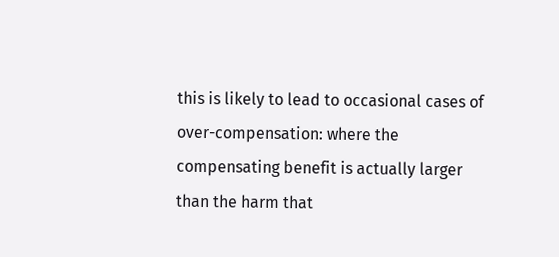this is likely to lead to occasional cases of over-compensation: where the compensating benefit is actually larger than the harm that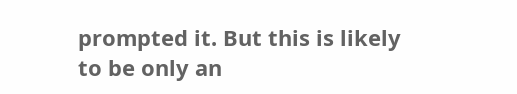prompted it. But this is likely to be only an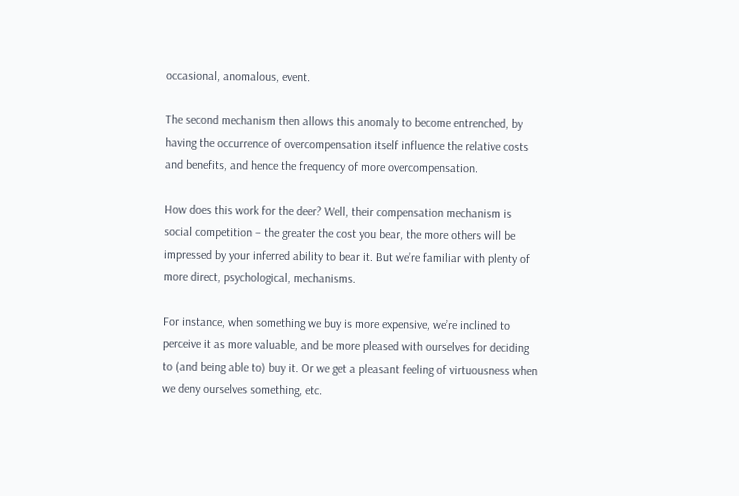occasional, anomalous, event.

The second mechanism then allows this anomaly to become entrenched, by having the occurrence of overcompensation itself influence the relative costs and benefits, and hence the frequency of more overcompensation.

How does this work for the deer? Well, their compensation mechanism is social competition – the greater the cost you bear, the more others will be impressed by your inferred ability to bear it. But we’re familiar with plenty of more direct, psychological, mechanisms.

For instance, when something we buy is more expensive, we’re inclined to perceive it as more valuable, and be more pleased with ourselves for deciding to (and being able to) buy it. Or we get a pleasant feeling of virtuousness when we deny ourselves something, etc.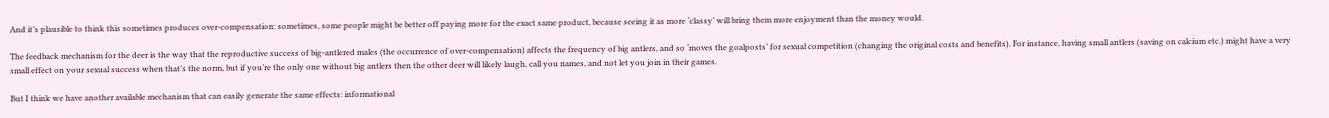And it’s plausible to think this sometimes produces over-compensation: sometimes, some people might be better off paying more for the exact same product, because seeing it as more ‘classy’ will bring them more enjoyment than the money would.

The feedback mechanism for the deer is the way that the reproductive success of big-antlered males (the occurrence of over-compensation) affects the frequency of big antlers, and so ‘moves the goalposts’ for sexual competition (changing the original costs and benefits). For instance, having small antlers (saving on calcium etc.) might have a very small effect on your sexual success when that’s the norm, but if you’re the only one without big antlers then the other deer will likely laugh, call you names, and not let you join in their games.

But I think we have another available mechanism that can easily generate the same effects: informational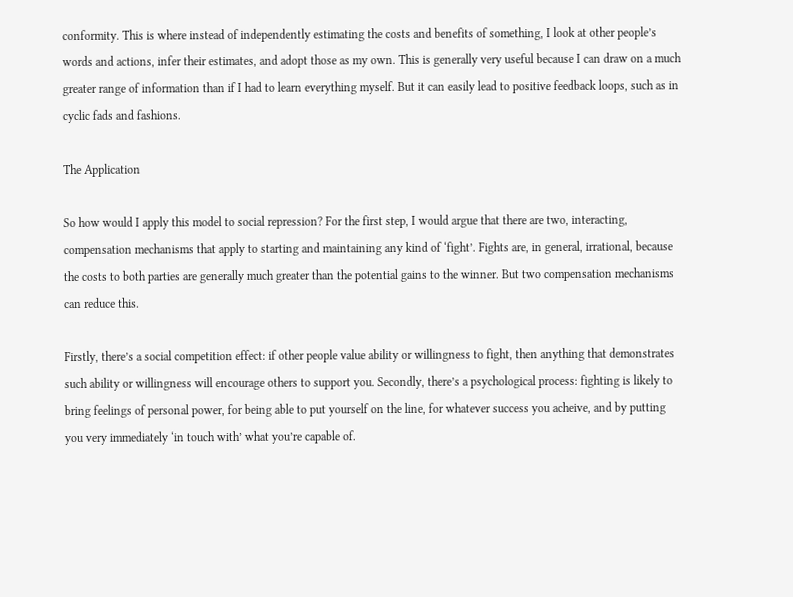conformity. This is where instead of independently estimating the costs and benefits of something, I look at other people’s words and actions, infer their estimates, and adopt those as my own. This is generally very useful because I can draw on a much greater range of information than if I had to learn everything myself. But it can easily lead to positive feedback loops, such as in cyclic fads and fashions.

The Application

So how would I apply this model to social repression? For the first step, I would argue that there are two, interacting, compensation mechanisms that apply to starting and maintaining any kind of ‘fight’. Fights are, in general, irrational, because the costs to both parties are generally much greater than the potential gains to the winner. But two compensation mechanisms can reduce this.

Firstly, there’s a social competition effect: if other people value ability or willingness to fight, then anything that demonstrates such ability or willingness will encourage others to support you. Secondly, there’s a psychological process: fighting is likely to bring feelings of personal power, for being able to put yourself on the line, for whatever success you acheive, and by putting you very immediately ‘in touch with’ what you’re capable of.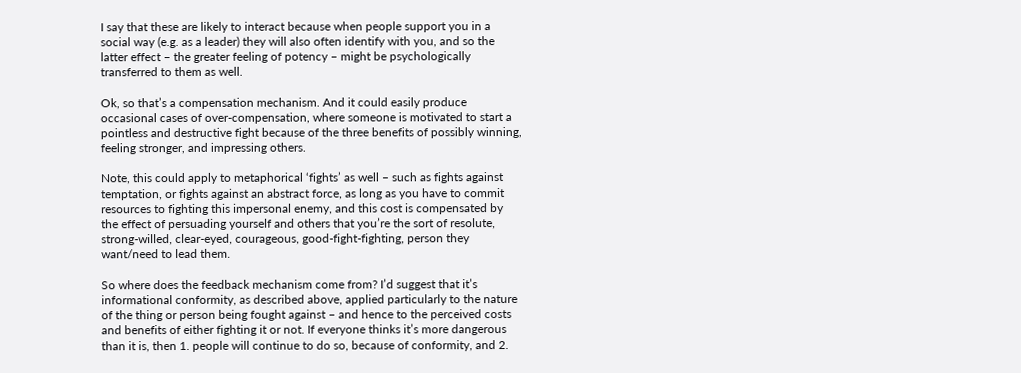I say that these are likely to interact because when people support you in a social way (e.g. as a leader) they will also often identify with you, and so the latter effect – the greater feeling of potency – might be psychologically transferred to them as well.

Ok, so that’s a compensation mechanism. And it could easily produce occasional cases of over-compensation, where someone is motivated to start a pointless and destructive fight because of the three benefits of possibly winning, feeling stronger, and impressing others.

Note, this could apply to metaphorical ‘fights’ as well – such as fights against temptation, or fights against an abstract force, as long as you have to commit resources to fighting this impersonal enemy, and this cost is compensated by the effect of persuading yourself and others that you’re the sort of resolute, strong-willed, clear-eyed, courageous, good-fight-fighting, person they want/need to lead them.

So where does the feedback mechanism come from? I’d suggest that it’s informational conformity, as described above, applied particularly to the nature of the thing or person being fought against – and hence to the perceived costs and benefits of either fighting it or not. If everyone thinks it’s more dangerous than it is, then 1. people will continue to do so, because of conformity, and 2.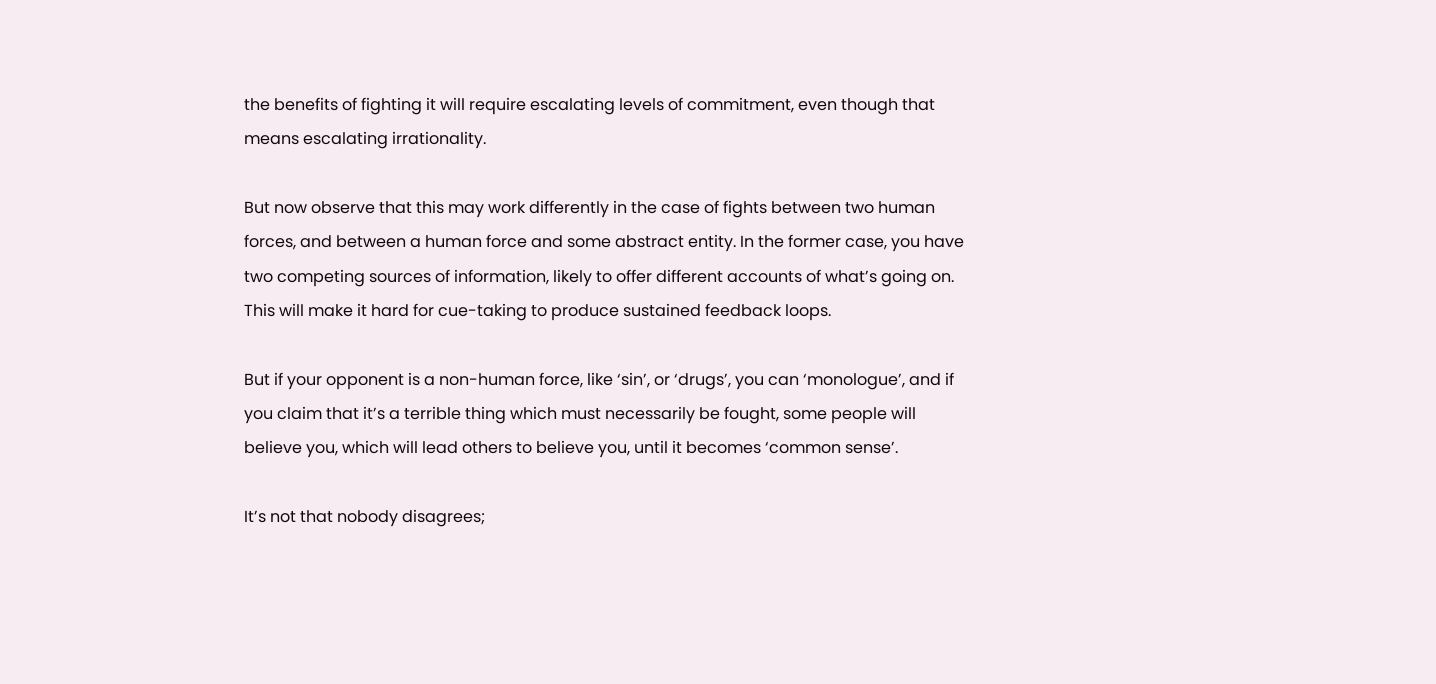the benefits of fighting it will require escalating levels of commitment, even though that means escalating irrationality.

But now observe that this may work differently in the case of fights between two human forces, and between a human force and some abstract entity. In the former case, you have two competing sources of information, likely to offer different accounts of what’s going on. This will make it hard for cue-taking to produce sustained feedback loops.

But if your opponent is a non-human force, like ‘sin’, or ‘drugs’, you can ‘monologue’, and if you claim that it’s a terrible thing which must necessarily be fought, some people will believe you, which will lead others to believe you, until it becomes ‘common sense’.

It’s not that nobody disagrees;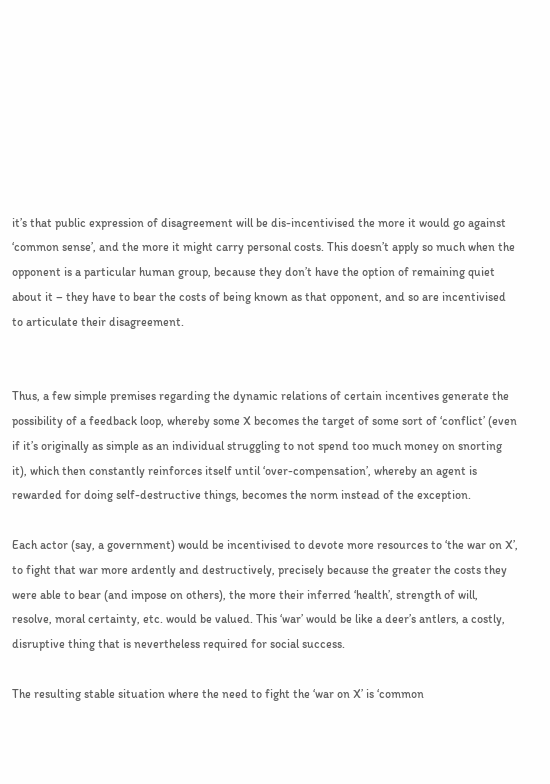it’s that public expression of disagreement will be dis-incentivised the more it would go against ‘common sense’, and the more it might carry personal costs. This doesn’t apply so much when the opponent is a particular human group, because they don’t have the option of remaining quiet about it – they have to bear the costs of being known as that opponent, and so are incentivised to articulate their disagreement.


Thus, a few simple premises regarding the dynamic relations of certain incentives generate the possibility of a feedback loop, whereby some X becomes the target of some sort of ‘conflict’ (even if it’s originally as simple as an individual struggling to not spend too much money on snorting it), which then constantly reinforces itself until ‘over-compensation’, whereby an agent is rewarded for doing self-destructive things, becomes the norm instead of the exception.

Each actor (say, a government) would be incentivised to devote more resources to ‘the war on X’, to fight that war more ardently and destructively, precisely because the greater the costs they were able to bear (and impose on others), the more their inferred ‘health’, strength of will, resolve, moral certainty, etc. would be valued. This ‘war’ would be like a deer’s antlers, a costly, disruptive thing that is nevertheless required for social success.

The resulting stable situation where the need to fight the ‘war on X’ is ‘common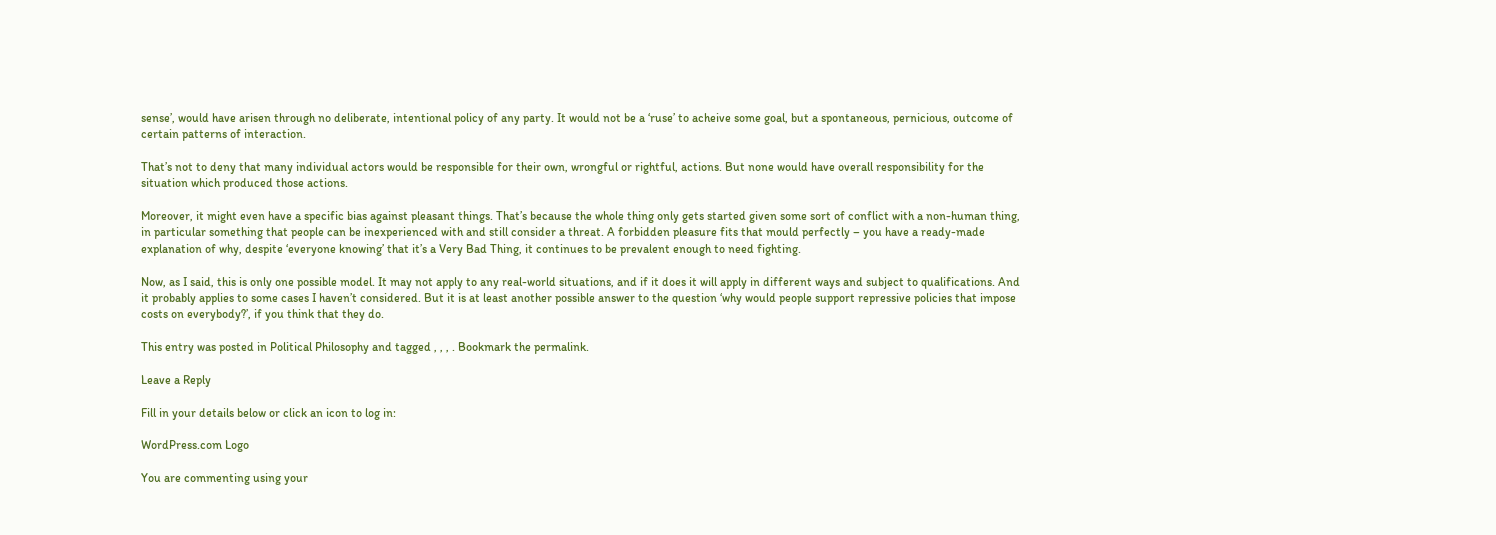sense’, would have arisen through no deliberate, intentional policy of any party. It would not be a ‘ruse’ to acheive some goal, but a spontaneous, pernicious, outcome of certain patterns of interaction.

That’s not to deny that many individual actors would be responsible for their own, wrongful or rightful, actions. But none would have overall responsibility for the situation which produced those actions.

Moreover, it might even have a specific bias against pleasant things. That’s because the whole thing only gets started given some sort of conflict with a non-human thing, in particular something that people can be inexperienced with and still consider a threat. A forbidden pleasure fits that mould perfectly – you have a ready-made explanation of why, despite ‘everyone knowing’ that it’s a Very Bad Thing, it continues to be prevalent enough to need fighting.

Now, as I said, this is only one possible model. It may not apply to any real-world situations, and if it does it will apply in different ways and subject to qualifications. And it probably applies to some cases I haven’t considered. But it is at least another possible answer to the question ‘why would people support repressive policies that impose costs on everybody?’, if you think that they do.

This entry was posted in Political Philosophy and tagged , , , . Bookmark the permalink.

Leave a Reply

Fill in your details below or click an icon to log in:

WordPress.com Logo

You are commenting using your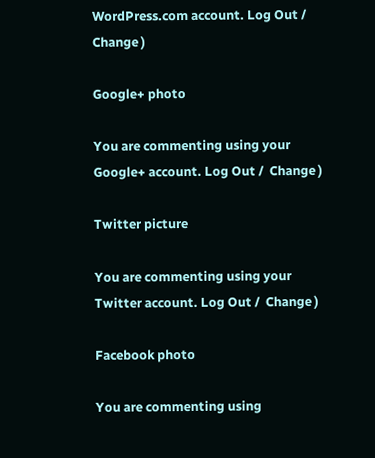WordPress.com account. Log Out /  Change )

Google+ photo

You are commenting using your Google+ account. Log Out /  Change )

Twitter picture

You are commenting using your Twitter account. Log Out /  Change )

Facebook photo

You are commenting using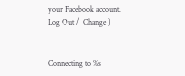your Facebook account. Log Out /  Change )


Connecting to %s